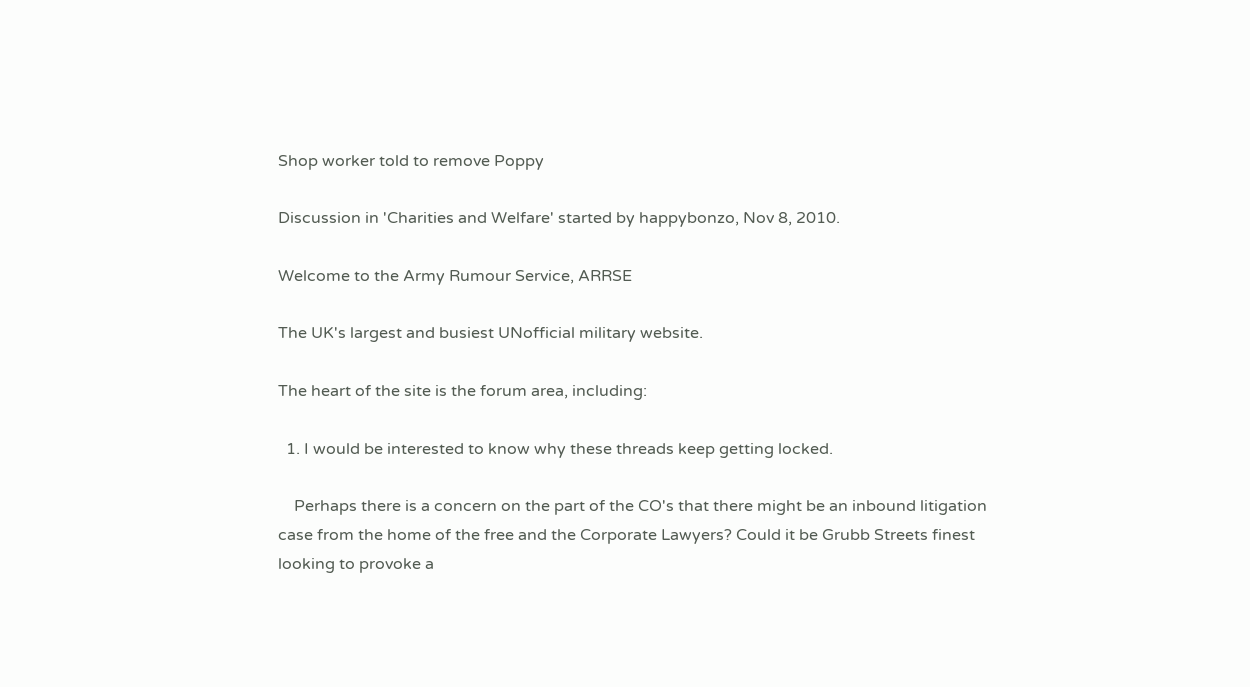Shop worker told to remove Poppy

Discussion in 'Charities and Welfare' started by happybonzo, Nov 8, 2010.

Welcome to the Army Rumour Service, ARRSE

The UK's largest and busiest UNofficial military website.

The heart of the site is the forum area, including:

  1. I would be interested to know why these threads keep getting locked.

    Perhaps there is a concern on the part of the CO's that there might be an inbound litigation case from the home of the free and the Corporate Lawyers? Could it be Grubb Streets finest looking to provoke a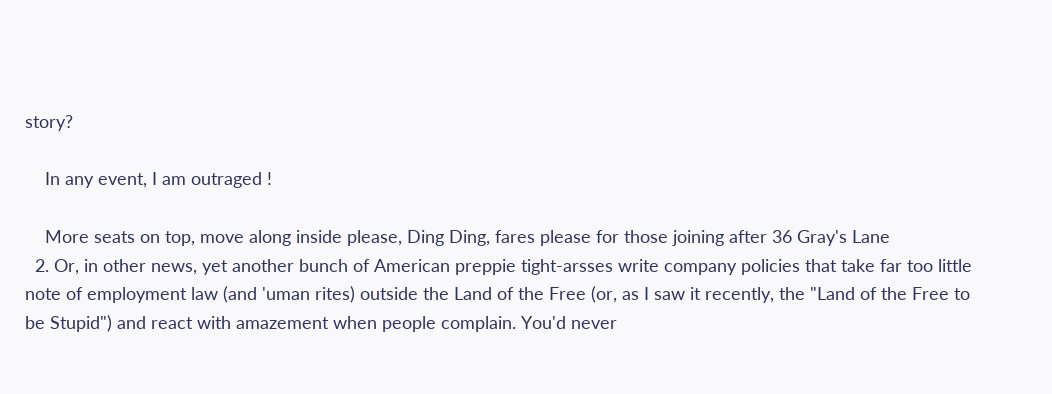story?

    In any event, I am outraged !

    More seats on top, move along inside please, Ding Ding, fares please for those joining after 36 Gray's Lane
  2. Or, in other news, yet another bunch of American preppie tight-arsses write company policies that take far too little note of employment law (and 'uman rites) outside the Land of the Free (or, as I saw it recently, the "Land of the Free to be Stupid") and react with amazement when people complain. You'd never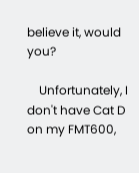believe it, would you?

    Unfortunately, I don't have Cat D on my FMT600,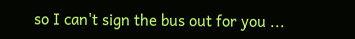so I can't sign the bus out for you ...